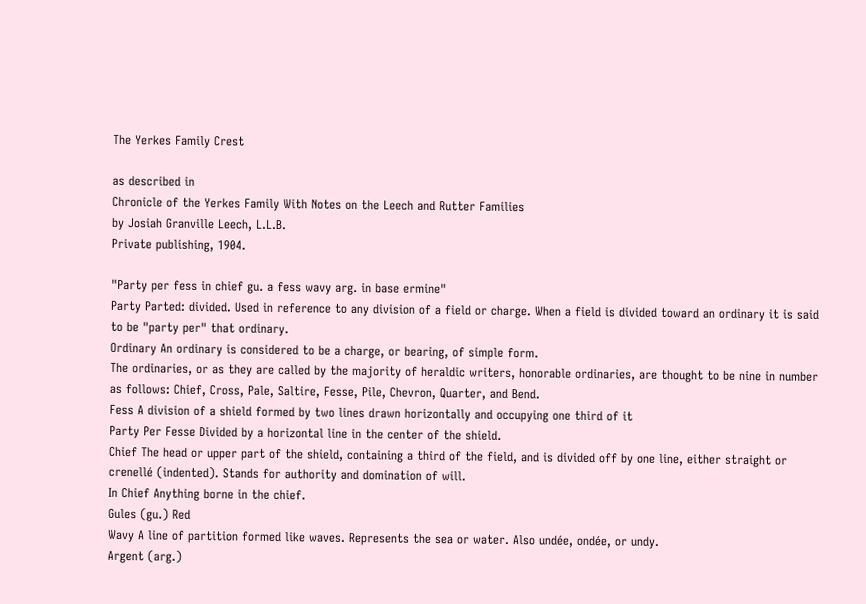The Yerkes Family Crest

as described in
Chronicle of the Yerkes Family With Notes on the Leech and Rutter Families
by Josiah Granville Leech, L.L.B.
Private publishing, 1904.

"Party per fess in chief gu. a fess wavy arg. in base ermine"
Party Parted: divided. Used in reference to any division of a field or charge. When a field is divided toward an ordinary it is said to be "party per" that ordinary.
Ordinary An ordinary is considered to be a charge, or bearing, of simple form.
The ordinaries, or as they are called by the majority of heraldic writers, honorable ordinaries, are thought to be nine in number as follows: Chief, Cross, Pale, Saltire, Fesse, Pile, Chevron, Quarter, and Bend.
Fess A division of a shield formed by two lines drawn horizontally and occupying one third of it
Party Per Fesse Divided by a horizontal line in the center of the shield.
Chief The head or upper part of the shield, containing a third of the field, and is divided off by one line, either straight or crenellé (indented). Stands for authority and domination of will.
In Chief Anything borne in the chief.
Gules (gu.) Red
Wavy A line of partition formed like waves. Represents the sea or water. Also undée, ondée, or undy.
Argent (arg.)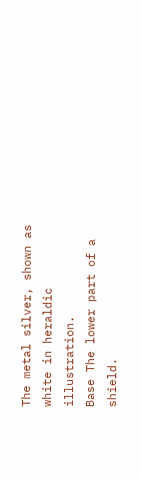The metal silver, shown as white in heraldic illustration.
Base The lower part of a shield.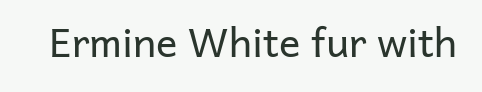Ermine White fur with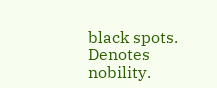black spots. Denotes nobility.